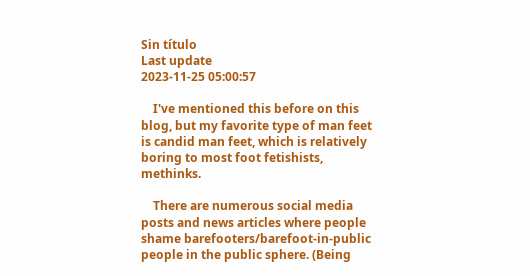Sin título
Last update
2023-11-25 05:00:57

    I've mentioned this before on this blog, but my favorite type of man feet is candid man feet, which is relatively boring to most foot fetishists, methinks.

    There are numerous social media posts and news articles where people shame barefooters/barefoot-in-public people in the public sphere. (Being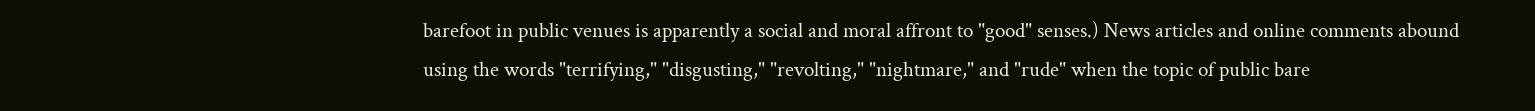barefoot in public venues is apparently a social and moral affront to "good" senses.) News articles and online comments abound using the words "terrifying," "disgusting," "revolting," "nightmare," and "rude" when the topic of public bare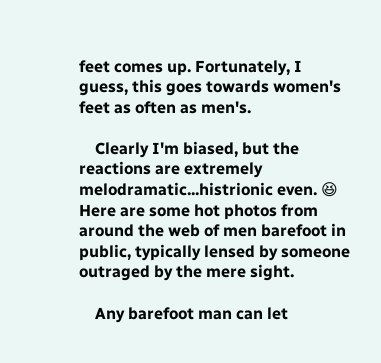feet comes up. Fortunately, I guess, this goes towards women's feet as often as men's.

    Clearly I'm biased, but the reactions are extremely melodramatic...histrionic even. 😆 Here are some hot photos from around the web of men barefoot in public, typically lensed by someone outraged by the mere sight.

    Any barefoot man can let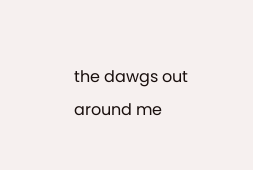the dawgs out around me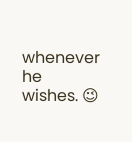whenever he wishes. 😉